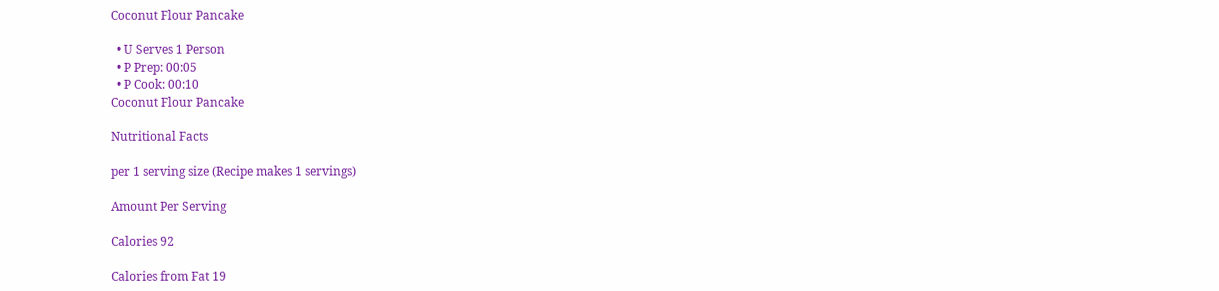Coconut Flour Pancake

  • U Serves 1 Person
  • P Prep: 00:05
  • P Cook: 00:10
Coconut Flour Pancake

Nutritional Facts

per 1 serving size (Recipe makes 1 servings)

Amount Per Serving

Calories 92

Calories from Fat 19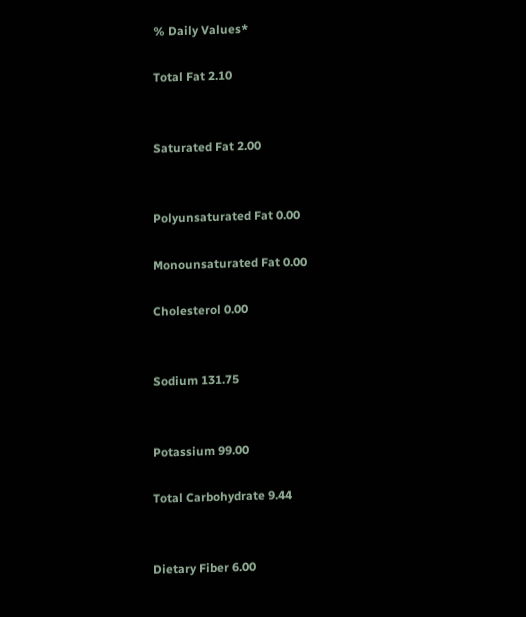% Daily Values*

Total Fat 2.10


Saturated Fat 2.00


Polyunsaturated Fat 0.00

Monounsaturated Fat 0.00

Cholesterol 0.00


Sodium 131.75


Potassium 99.00

Total Carbohydrate 9.44


Dietary Fiber 6.00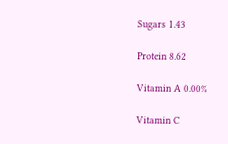Sugars 1.43

Protein 8.62

Vitamin A 0.00%

Vitamin C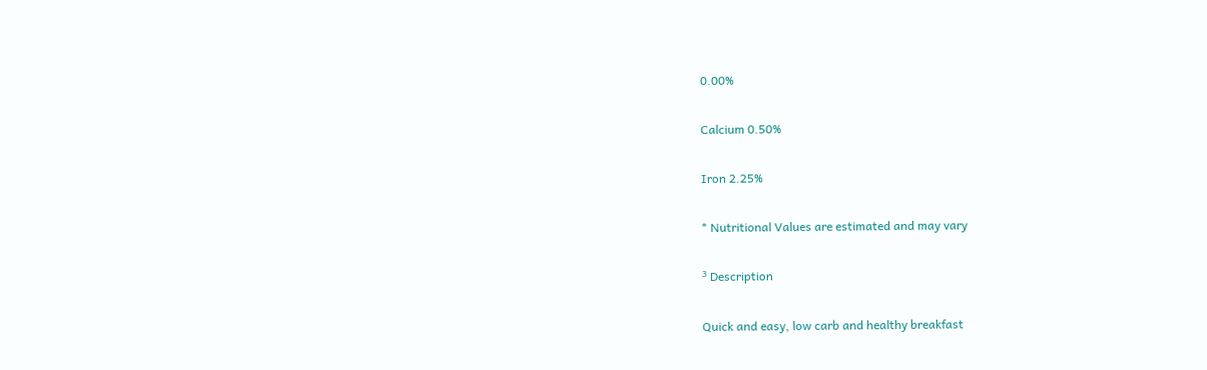0.00%

Calcium 0.50%

Iron 2.25%

* Nutritional Values are estimated and may vary

³ Description

Quick and easy, low carb and healthy breakfast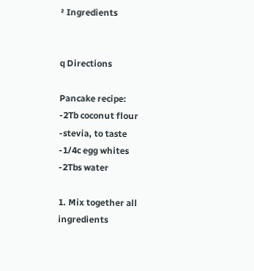² Ingredients


q Directions

Pancake recipe:
-2Tb coconut flour
-stevia, to taste
-1/4c egg whites
-2Tbs water

1. Mix together all ingredients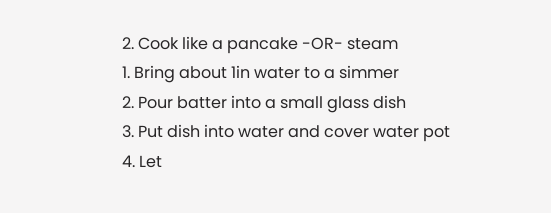2. Cook like a pancake -OR- steam
1. Bring about 1in water to a simmer
2. Pour batter into a small glass dish
3. Put dish into water and cover water pot
4. Let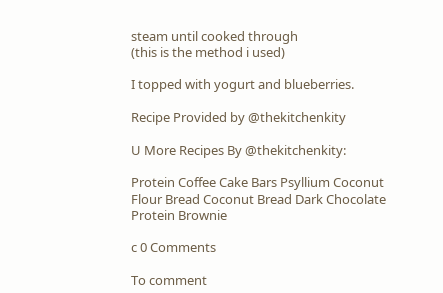steam until cooked through
(this is the method i used)

I topped with yogurt and blueberries.

Recipe Provided by @thekitchenkity

U More Recipes By @thekitchenkity:

Protein Coffee Cake Bars Psyllium Coconut Flour Bread Coconut Bread Dark Chocolate Protein Brownie

c 0 Comments

To comment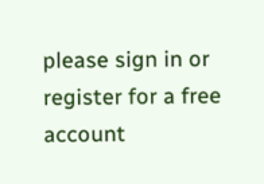please sign in or register for a free account